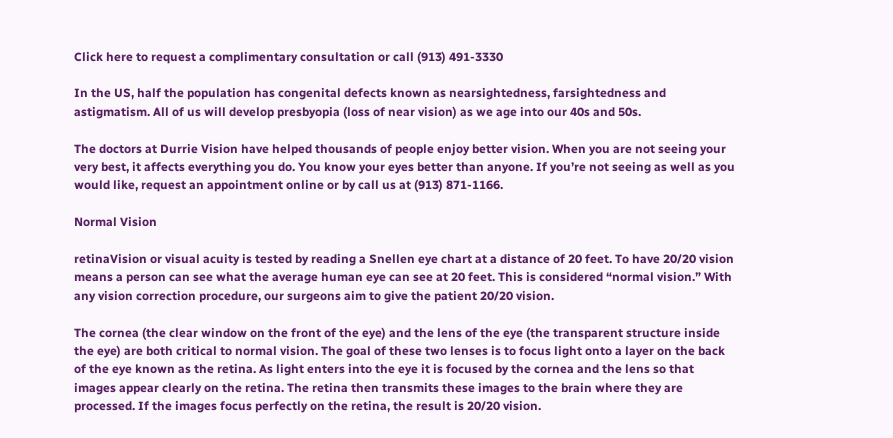Click here to request a complimentary consultation or call (913) 491-3330

In the US, half the population has congenital defects known as nearsightedness, farsightedness and astigmatism. All of us will develop presbyopia (loss of near vision) as we age into our 40s and 50s.

The doctors at Durrie Vision have helped thousands of people enjoy better vision. When you are not seeing your very best, it affects everything you do. You know your eyes better than anyone. If you’re not seeing as well as you would like, request an appointment online or by call us at (913) 871-1166.

Normal Vision

retinaVision or visual acuity is tested by reading a Snellen eye chart at a distance of 20 feet. To have 20/20 vision means a person can see what the average human eye can see at 20 feet. This is considered “normal vision.” With any vision correction procedure, our surgeons aim to give the patient 20/20 vision.

The cornea (the clear window on the front of the eye) and the lens of the eye (the transparent structure inside the eye) are both critical to normal vision. The goal of these two lenses is to focus light onto a layer on the back of the eye known as the retina. As light enters into the eye it is focused by the cornea and the lens so that images appear clearly on the retina. The retina then transmits these images to the brain where they are processed. If the images focus perfectly on the retina, the result is 20/20 vision.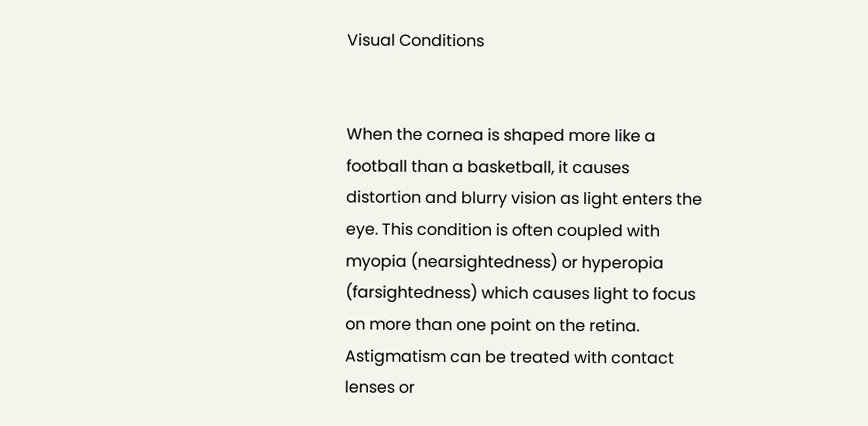Visual Conditions


When the cornea is shaped more like a football than a basketball, it causes distortion and blurry vision as light enters the eye. This condition is often coupled with myopia (nearsightedness) or hyperopia (farsightedness) which causes light to focus on more than one point on the retina. Astigmatism can be treated with contact lenses or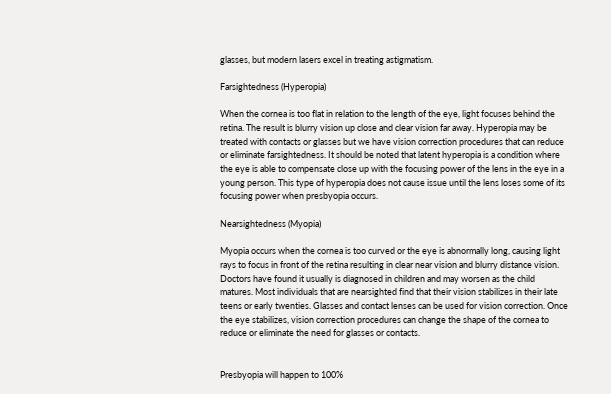glasses, but modern lasers excel in treating astigmatism.

Farsightedness (Hyperopia)

When the cornea is too flat in relation to the length of the eye, light focuses behind the retina. The result is blurry vision up close and clear vision far away. Hyperopia may be treated with contacts or glasses but we have vision correction procedures that can reduce or eliminate farsightedness. It should be noted that latent hyperopia is a condition where the eye is able to compensate close up with the focusing power of the lens in the eye in a young person. This type of hyperopia does not cause issue until the lens loses some of its focusing power when presbyopia occurs.

Nearsightedness (Myopia)

Myopia occurs when the cornea is too curved or the eye is abnormally long, causing light rays to focus in front of the retina resulting in clear near vision and blurry distance vision. Doctors have found it usually is diagnosed in children and may worsen as the child matures. Most individuals that are nearsighted find that their vision stabilizes in their late teens or early twenties. Glasses and contact lenses can be used for vision correction. Once the eye stabilizes, vision correction procedures can change the shape of the cornea to reduce or eliminate the need for glasses or contacts.


Presbyopia will happen to 100%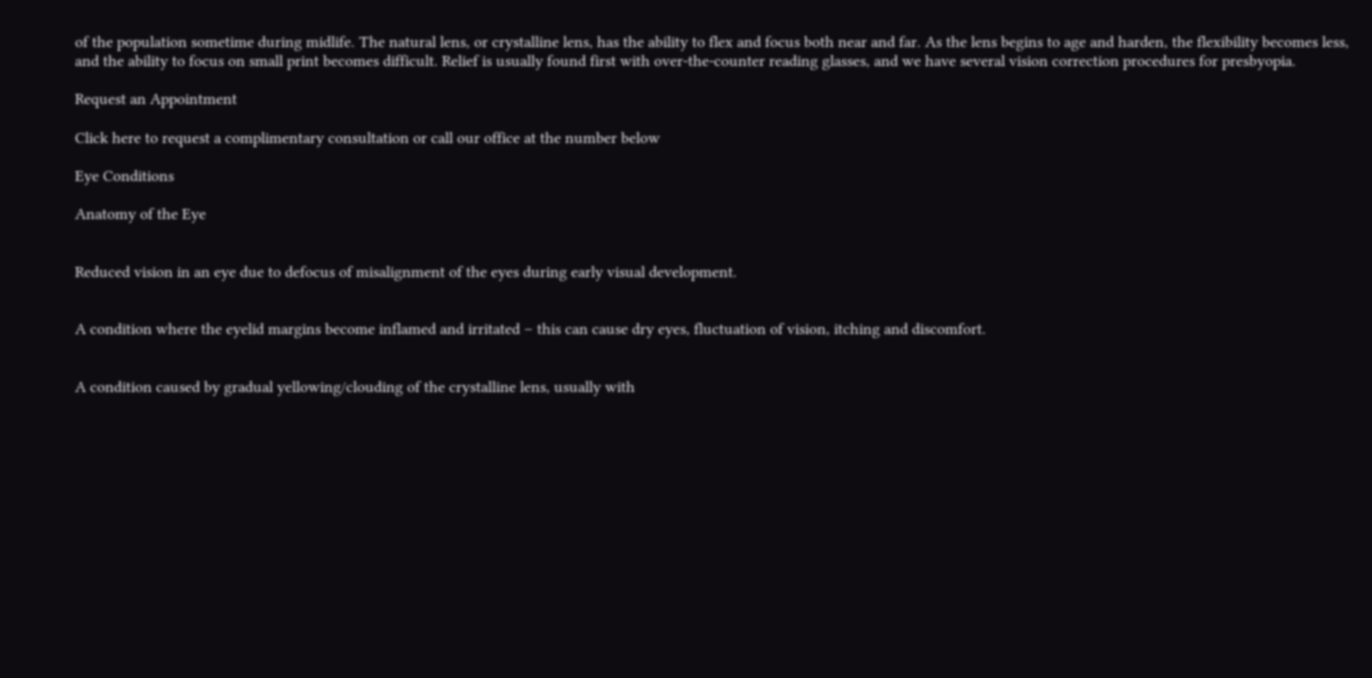of the population sometime during midlife. The natural lens, or crystalline lens, has the ability to flex and focus both near and far. As the lens begins to age and harden, the flexibility becomes less, and the ability to focus on small print becomes difficult. Relief is usually found first with over-the-counter reading glasses, and we have several vision correction procedures for presbyopia.

Request an Appointment

Click here to request a complimentary consultation or call our office at the number below

Eye Conditions

Anatomy of the Eye


Reduced vision in an eye due to defocus of misalignment of the eyes during early visual development.


A condition where the eyelid margins become inflamed and irritated – this can cause dry eyes, fluctuation of vision, itching and discomfort.


A condition caused by gradual yellowing/clouding of the crystalline lens, usually with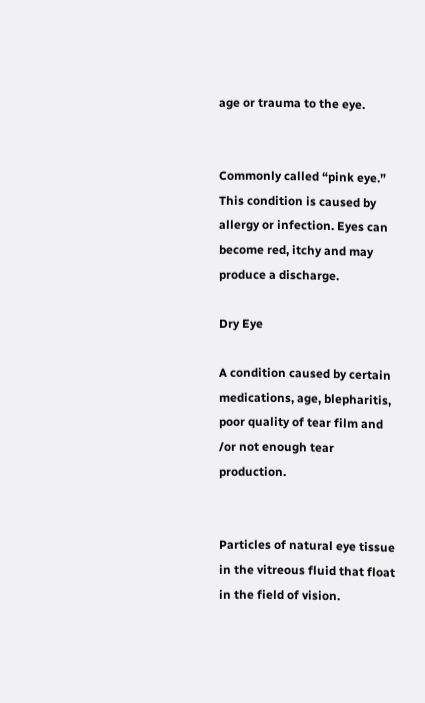age or trauma to the eye.


Commonly called “pink eye.” This condition is caused by allergy or infection. Eyes can become red, itchy and may produce a discharge.

Dry Eye

A condition caused by certain medications, age, blepharitis, poor quality of tear film and /or not enough tear production.


Particles of natural eye tissue in the vitreous fluid that float in the field of vision.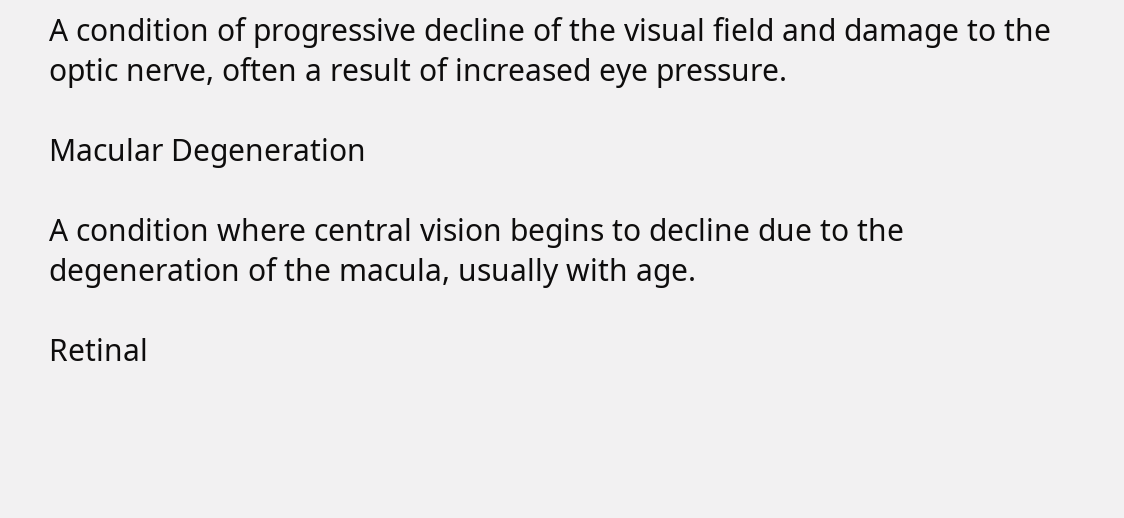A condition of progressive decline of the visual field and damage to the optic nerve, often a result of increased eye pressure.

Macular Degeneration

A condition where central vision begins to decline due to the degeneration of the macula, usually with age.

Retinal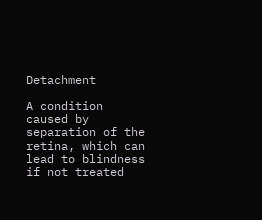Detachment

A condition caused by separation of the retina, which can lead to blindness if not treated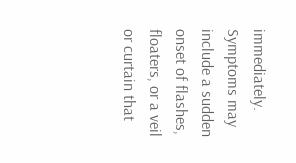immediately. Symptoms may include a sudden onset of flashes, floaters, or a veil or curtain that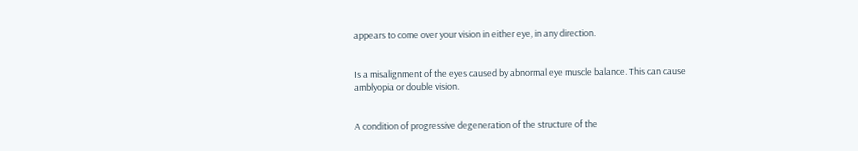appears to come over your vision in either eye, in any direction.


Is a misalignment of the eyes caused by abnormal eye muscle balance. This can cause amblyopia or double vision.


A condition of progressive degeneration of the structure of the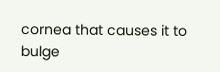cornea that causes it to bulge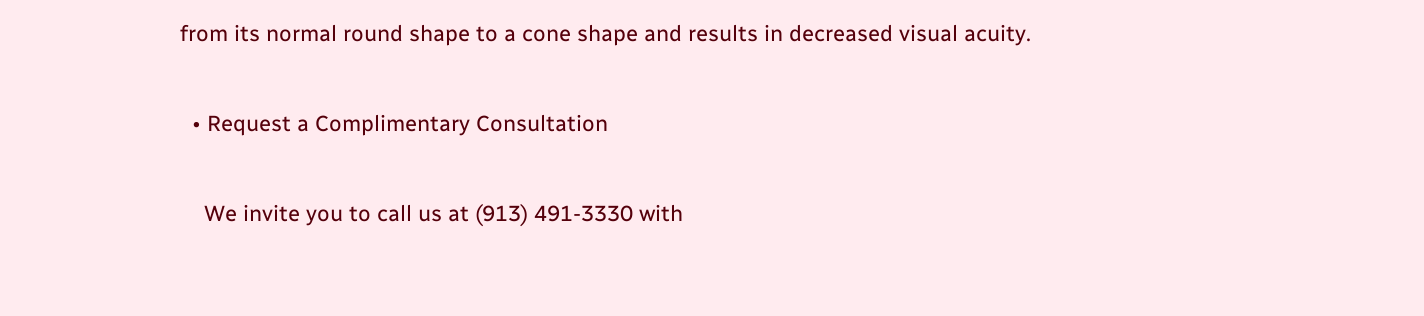from its normal round shape to a cone shape and results in decreased visual acuity.

  • Request a Complimentary Consultation

    We invite you to call us at (913) 491-3330 with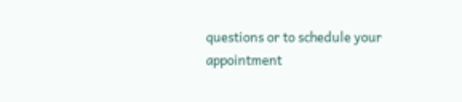questions or to schedule your appointment